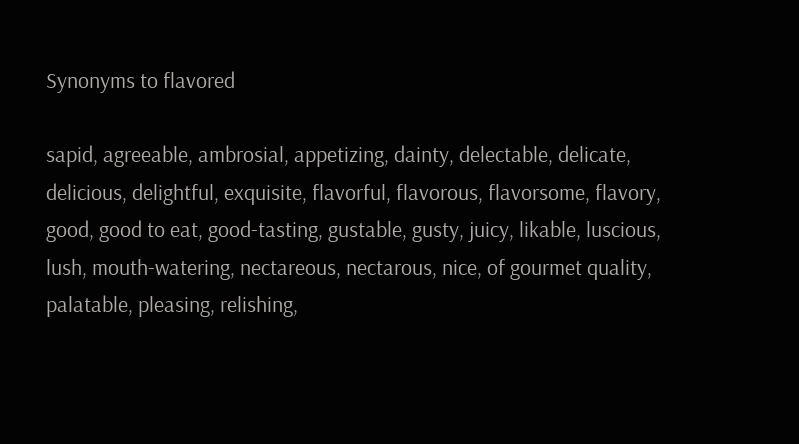Synonyms to flavored

sapid, agreeable, ambrosial, appetizing, dainty, delectable, delicate, delicious, delightful, exquisite, flavorful, flavorous, flavorsome, flavory, good, good to eat, good-tasting, gustable, gusty, juicy, likable, luscious, lush, mouth-watering, nectareous, nectarous, nice, of gourmet quality, palatable, pleasing, relishing,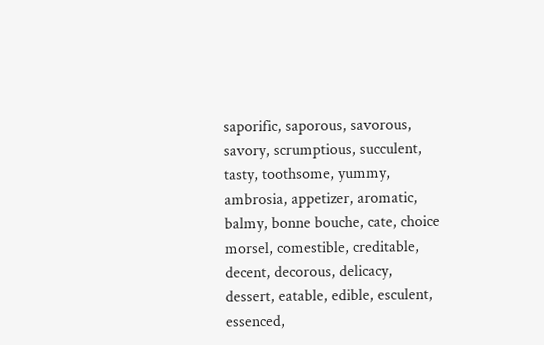saporific, saporous, savorous, savory, scrumptious, succulent, tasty, toothsome, yummy, ambrosia, appetizer, aromatic, balmy, bonne bouche, cate, choice morsel, comestible, creditable, decent, decorous, delicacy, dessert, eatable, edible, esculent, essenced,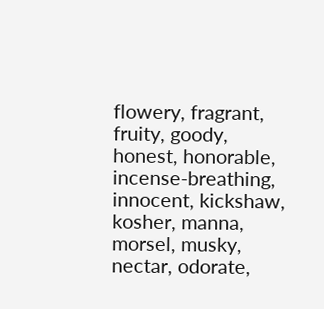flowery, fragrant, fruity, goody, honest, honorable, incense-breathing, innocent, kickshaw, kosher, manna, morsel, musky, nectar, odorate,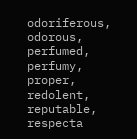odoriferous, odorous, perfumed, perfumy, proper, redolent, reputable, respecta